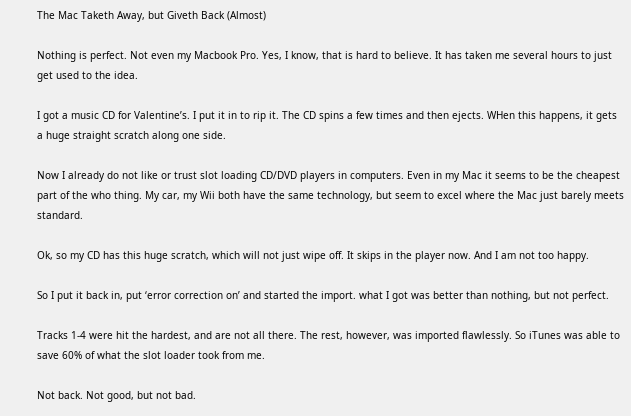The Mac Taketh Away, but Giveth Back (Almost)

Nothing is perfect. Not even my Macbook Pro. Yes, I know, that is hard to believe. It has taken me several hours to just get used to the idea.

I got a music CD for Valentine’s. I put it in to rip it. The CD spins a few times and then ejects. WHen this happens, it gets a huge straight scratch along one side.

Now I already do not like or trust slot loading CD/DVD players in computers. Even in my Mac it seems to be the cheapest part of the who thing. My car, my Wii both have the same technology, but seem to excel where the Mac just barely meets standard.

Ok, so my CD has this huge scratch, which will not just wipe off. It skips in the player now. And I am not too happy.

So I put it back in, put ‘error correction on’ and started the import. what I got was better than nothing, but not perfect.

Tracks 1-4 were hit the hardest, and are not all there. The rest, however, was imported flawlessly. So iTunes was able to save 60% of what the slot loader took from me.

Not back. Not good, but not bad.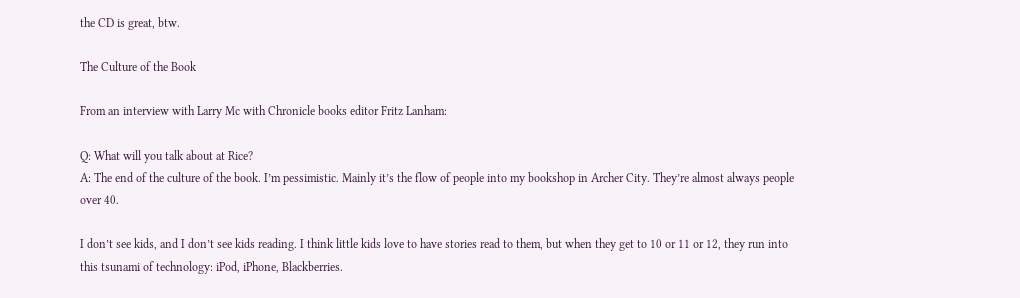the CD is great, btw.

The Culture of the Book

From an interview with Larry Mc with Chronicle books editor Fritz Lanham:

Q: What will you talk about at Rice?
A: The end of the culture of the book. I’m pessimistic. Mainly it’s the flow of people into my bookshop in Archer City. They’re almost always people over 40.

I don’t see kids, and I don’t see kids reading. I think little kids love to have stories read to them, but when they get to 10 or 11 or 12, they run into this tsunami of technology: iPod, iPhone, Blackberries.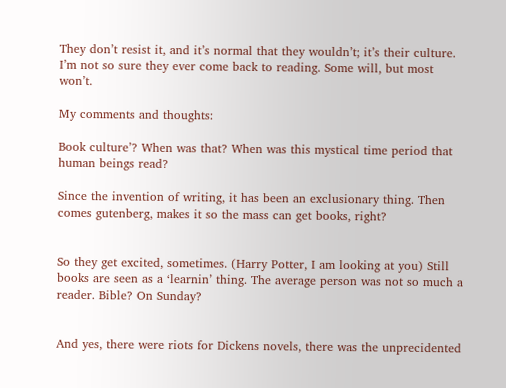They don’t resist it, and it’s normal that they wouldn’t; it’s their culture. I’m not so sure they ever come back to reading. Some will, but most won’t.

My comments and thoughts:

Book culture’? When was that? When was this mystical time period that human beings read?

Since the invention of writing, it has been an exclusionary thing. Then comes gutenberg, makes it so the mass can get books, right?


So they get excited, sometimes. (Harry Potter, I am looking at you) Still books are seen as a ‘learnin’ thing. The average person was not so much a reader. Bible? On Sunday?


And yes, there were riots for Dickens novels, there was the unprecidented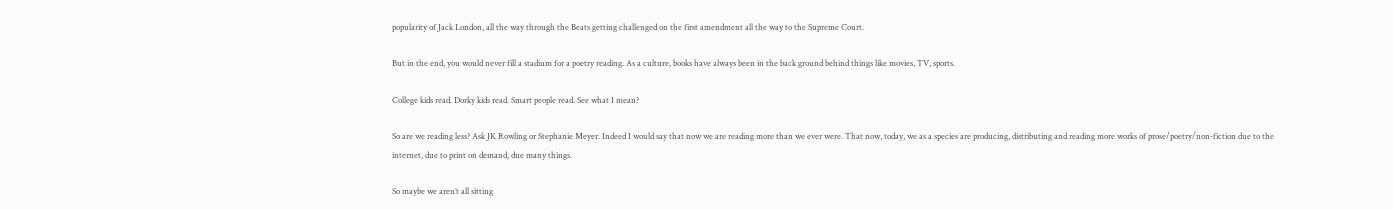popularity of Jack London, all the way through the Beats getting challenged on the first amendment all the way to the Supreme Court.

But in the end, you would never fill a stadium for a poetry reading. As a culture, books have always been in the back ground behind things like movies, TV, sports.

College kids read. Dorky kids read. Smart people read. See what I mean?

So are we reading less? Ask JK Rowling or Stephanie Meyer. Indeed I would say that now we are reading more than we ever were. That now, today, we as a species are producing, distributing and reading more works of prose/poetry/non-fiction due to the internet, due to print on demand, due many things.

So maybe we aren’t all sitting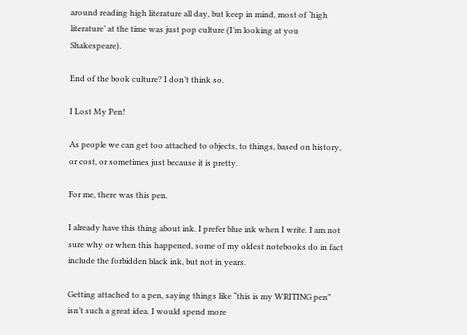around reading high literature all day, but keep in mind, most of ‘high literature’ at the time was just pop culture (I’m looking at you Shakespeare).

End of the book culture? I don’t think so.

I Lost My Pen!

As people we can get too attached to objects, to things, based on history, or cost, or sometimes just because it is pretty.

For me, there was this pen.

I already have this thing about ink. I prefer blue ink when I write. I am not sure why or when this happened, some of my oldest notebooks do in fact include the forbidden black ink, but not in years.

Getting attached to a pen, saying things like “this is my WRITING pen” isn’t such a great idea. I would spend more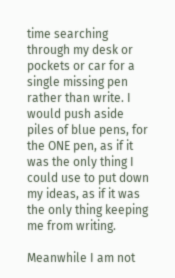time searching through my desk or pockets or car for a single missing pen rather than write. I would push aside piles of blue pens, for the ONE pen, as if it was the only thing I could use to put down my ideas, as if it was the only thing keeping me from writing.

Meanwhile I am not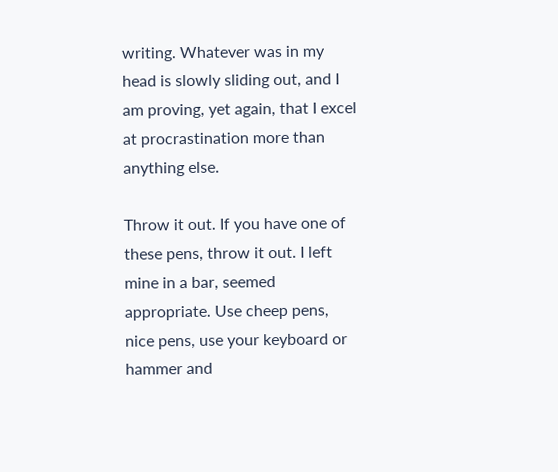writing. Whatever was in my head is slowly sliding out, and I am proving, yet again, that I excel at procrastination more than anything else.

Throw it out. If you have one of these pens, throw it out. I left mine in a bar, seemed appropriate. Use cheep pens, nice pens, use your keyboard or hammer and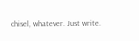chisel, whatever. Just write.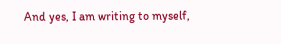And yes, I am writing to myself,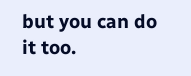but you can do it too.